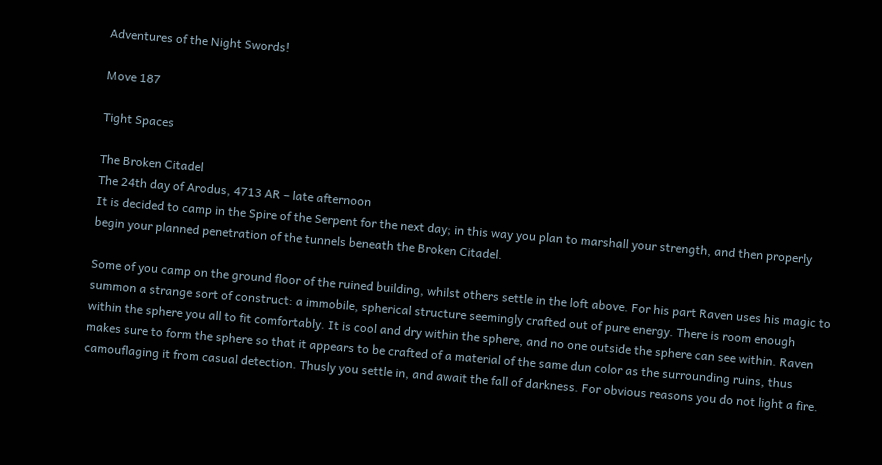Adventures of the Night Swords!

Move 187

Tight Spaces

The Broken Citadel
The 24th day of Arodus, 4713 AR – late afternoon
It is decided to camp in the Spire of the Serpent for the next day; in this way you plan to marshall your strength, and then properly begin your planned penetration of the tunnels beneath the Broken Citadel.

Some of you camp on the ground floor of the ruined building, whilst others settle in the loft above. For his part Raven uses his magic to summon a strange sort of construct: a immobile, spherical structure seemingly crafted out of pure energy. There is room enough within the sphere you all to fit comfortably. It is cool and dry within the sphere, and no one outside the sphere can see within. Raven makes sure to form the sphere so that it appears to be crafted of a material of the same dun color as the surrounding ruins, thus camouflaging it from casual detection. Thusly you settle in, and await the fall of darkness. For obvious reasons you do not light a fire.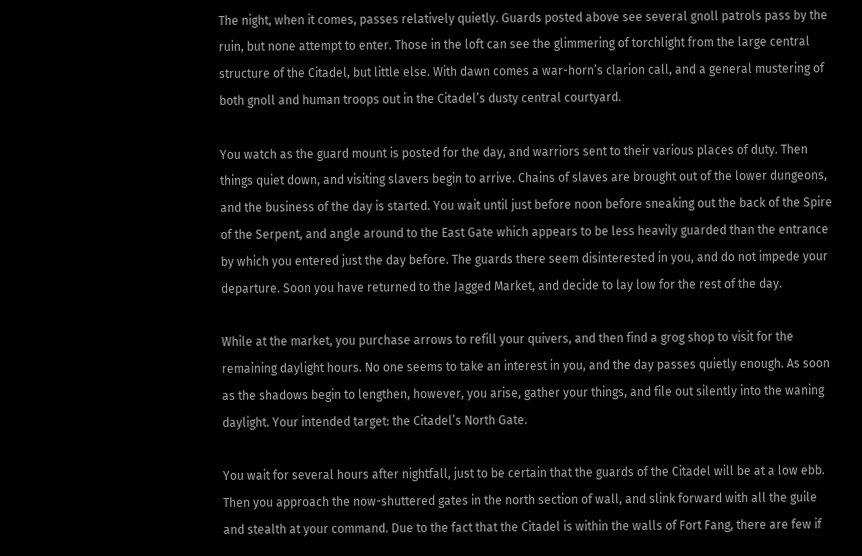The night, when it comes, passes relatively quietly. Guards posted above see several gnoll patrols pass by the ruin, but none attempt to enter. Those in the loft can see the glimmering of torchlight from the large central structure of the Citadel, but little else. With dawn comes a war-horn’s clarion call, and a general mustering of both gnoll and human troops out in the Citadel’s dusty central courtyard.

You watch as the guard mount is posted for the day, and warriors sent to their various places of duty. Then things quiet down, and visiting slavers begin to arrive. Chains of slaves are brought out of the lower dungeons, and the business of the day is started. You wait until just before noon before sneaking out the back of the Spire of the Serpent, and angle around to the East Gate which appears to be less heavily guarded than the entrance by which you entered just the day before. The guards there seem disinterested in you, and do not impede your departure. Soon you have returned to the Jagged Market, and decide to lay low for the rest of the day.

While at the market, you purchase arrows to refill your quivers, and then find a grog shop to visit for the remaining daylight hours. No one seems to take an interest in you, and the day passes quietly enough. As soon as the shadows begin to lengthen, however, you arise, gather your things, and file out silently into the waning daylight. Your intended target: the Citadel’s North Gate.

You wait for several hours after nightfall, just to be certain that the guards of the Citadel will be at a low ebb. Then you approach the now-shuttered gates in the north section of wall, and slink forward with all the guile and stealth at your command. Due to the fact that the Citadel is within the walls of Fort Fang, there are few if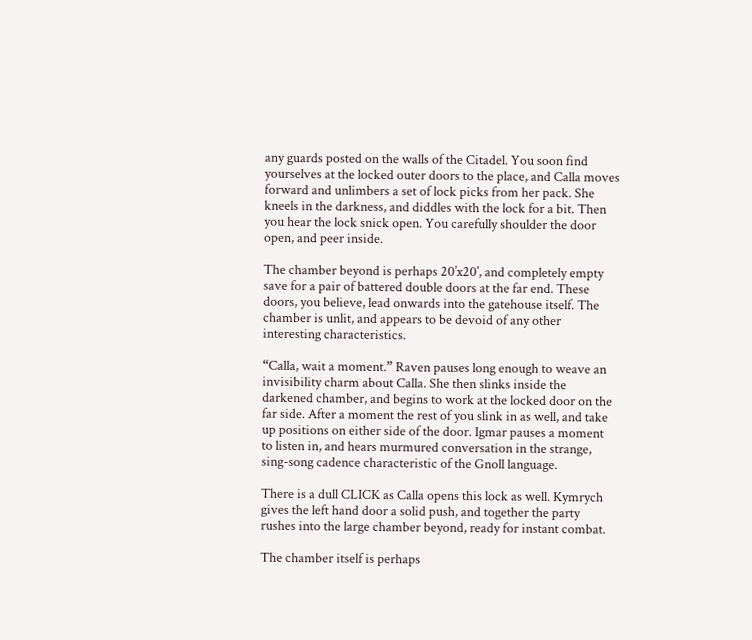any guards posted on the walls of the Citadel. You soon find yourselves at the locked outer doors to the place, and Calla moves forward and unlimbers a set of lock picks from her pack. She kneels in the darkness, and diddles with the lock for a bit. Then you hear the lock snick open. You carefully shoulder the door open, and peer inside.

The chamber beyond is perhaps 20’x20’, and completely empty save for a pair of battered double doors at the far end. These doors, you believe, lead onwards into the gatehouse itself. The chamber is unlit, and appears to be devoid of any other interesting characteristics.

“Calla, wait a moment.” Raven pauses long enough to weave an invisibility charm about Calla. She then slinks inside the darkened chamber, and begins to work at the locked door on the far side. After a moment the rest of you slink in as well, and take up positions on either side of the door. Igmar pauses a moment to listen in, and hears murmured conversation in the strange, sing-song cadence characteristic of the Gnoll language.

There is a dull CLICK as Calla opens this lock as well. Kymrych gives the left hand door a solid push, and together the party rushes into the large chamber beyond, ready for instant combat.

The chamber itself is perhaps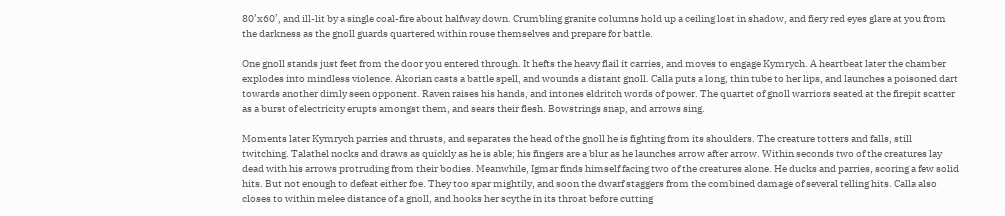80’x60’, and ill-lit by a single coal-fire about halfway down. Crumbling granite columns hold up a ceiling lost in shadow, and fiery red eyes glare at you from the darkness as the gnoll guards quartered within rouse themselves and prepare for battle.

One gnoll stands just feet from the door you entered through. It hefts the heavy flail it carries, and moves to engage Kymrych. A heartbeat later the chamber explodes into mindless violence. Akorian casts a battle spell, and wounds a distant gnoll. Calla puts a long, thin tube to her lips, and launches a poisoned dart towards another dimly seen opponent. Raven raises his hands, and intones eldritch words of power. The quartet of gnoll warriors seated at the firepit scatter as a burst of electricity erupts amongst them, and sears their flesh. Bowstrings snap, and arrows sing.

Moments later Kymrych parries and thrusts, and separates the head of the gnoll he is fighting from its shoulders. The creature totters and falls, still twitching. Talathel nocks and draws as quickly as he is able; his fingers are a blur as he launches arrow after arrow. Within seconds two of the creatures lay dead with his arrows protruding from their bodies. Meanwhile, Igmar finds himself facing two of the creatures alone. He ducks and parries, scoring a few solid hits. But not enough to defeat either foe. They too spar mightily, and soon the dwarf staggers from the combined damage of several telling hits. Calla also closes to within melee distance of a gnoll, and hooks her scythe in its throat before cutting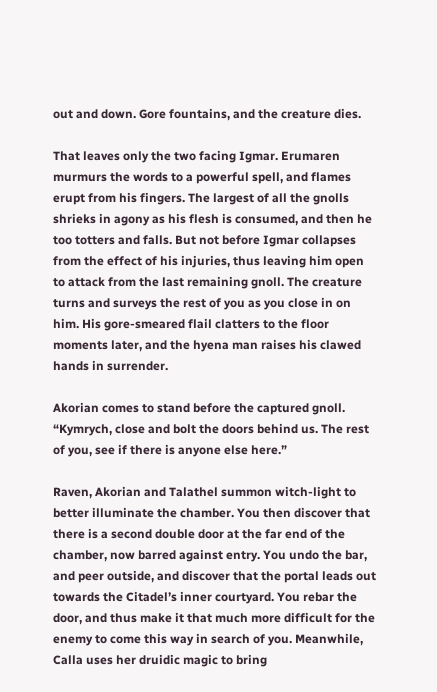out and down. Gore fountains, and the creature dies.

That leaves only the two facing Igmar. Erumaren murmurs the words to a powerful spell, and flames erupt from his fingers. The largest of all the gnolls shrieks in agony as his flesh is consumed, and then he too totters and falls. But not before Igmar collapses from the effect of his injuries, thus leaving him open to attack from the last remaining gnoll. The creature turns and surveys the rest of you as you close in on him. His gore-smeared flail clatters to the floor moments later, and the hyena man raises his clawed hands in surrender.

Akorian comes to stand before the captured gnoll. “Kymrych, close and bolt the doors behind us. The rest of you, see if there is anyone else here.”

Raven, Akorian and Talathel summon witch-light to better illuminate the chamber. You then discover that there is a second double door at the far end of the chamber, now barred against entry. You undo the bar, and peer outside, and discover that the portal leads out towards the Citadel’s inner courtyard. You rebar the door, and thus make it that much more difficult for the enemy to come this way in search of you. Meanwhile, Calla uses her druidic magic to bring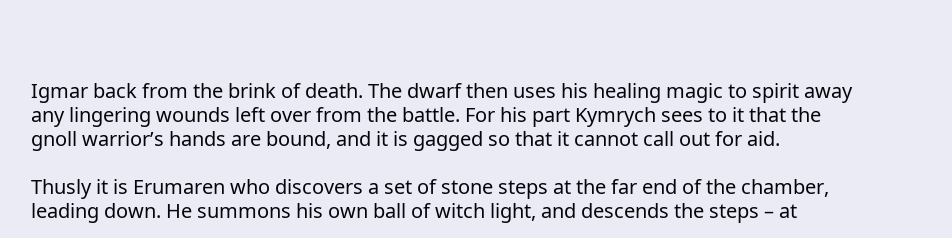Igmar back from the brink of death. The dwarf then uses his healing magic to spirit away any lingering wounds left over from the battle. For his part Kymrych sees to it that the gnoll warrior’s hands are bound, and it is gagged so that it cannot call out for aid.

Thusly it is Erumaren who discovers a set of stone steps at the far end of the chamber, leading down. He summons his own ball of witch light, and descends the steps – at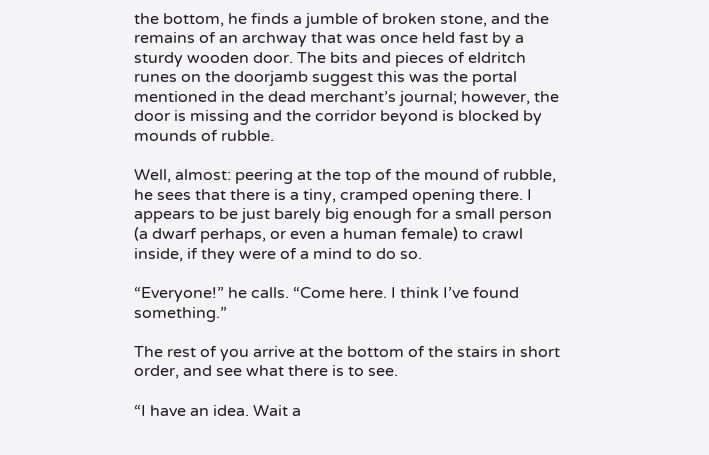the bottom, he finds a jumble of broken stone, and the remains of an archway that was once held fast by a sturdy wooden door. The bits and pieces of eldritch runes on the doorjamb suggest this was the portal mentioned in the dead merchant’s journal; however, the door is missing and the corridor beyond is blocked by mounds of rubble.

Well, almost: peering at the top of the mound of rubble, he sees that there is a tiny, cramped opening there. I appears to be just barely big enough for a small person (a dwarf perhaps, or even a human female) to crawl inside, if they were of a mind to do so.

“Everyone!” he calls. “Come here. I think I’ve found something.”

The rest of you arrive at the bottom of the stairs in short order, and see what there is to see.

“I have an idea. Wait a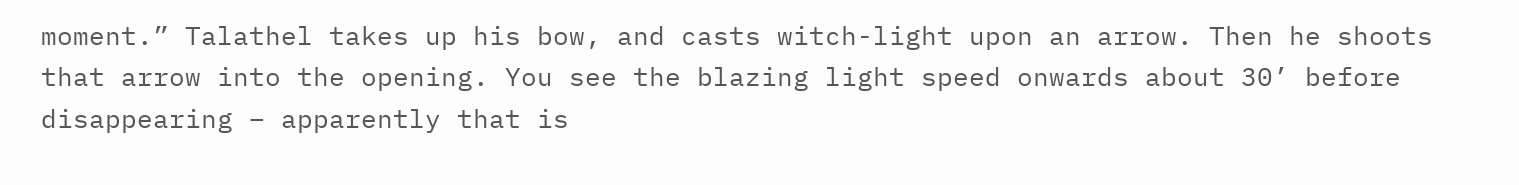moment.” Talathel takes up his bow, and casts witch-light upon an arrow. Then he shoots that arrow into the opening. You see the blazing light speed onwards about 30’ before disappearing – apparently that is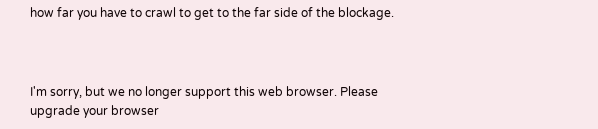how far you have to crawl to get to the far side of the blockage.



I'm sorry, but we no longer support this web browser. Please upgrade your browser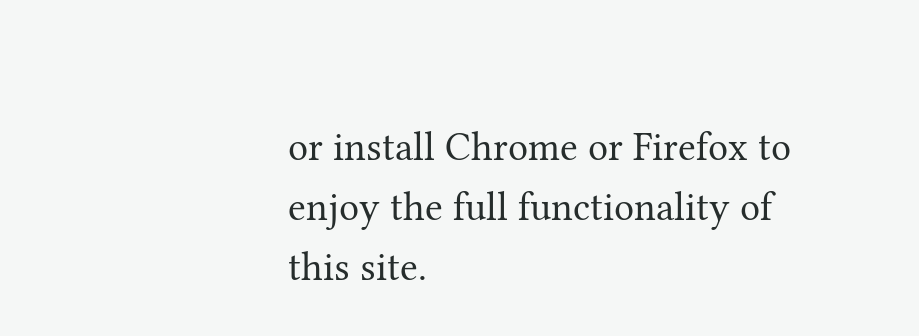or install Chrome or Firefox to enjoy the full functionality of this site.